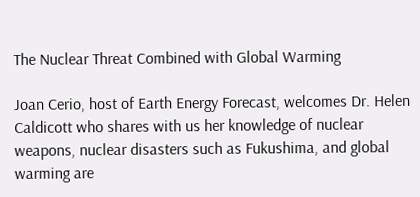The Nuclear Threat Combined with Global Warming

Joan Cerio, host of Earth Energy Forecast, welcomes Dr. Helen Caldicott who shares with us her knowledge of nuclear weapons, nuclear disasters such as Fukushima, and global warming are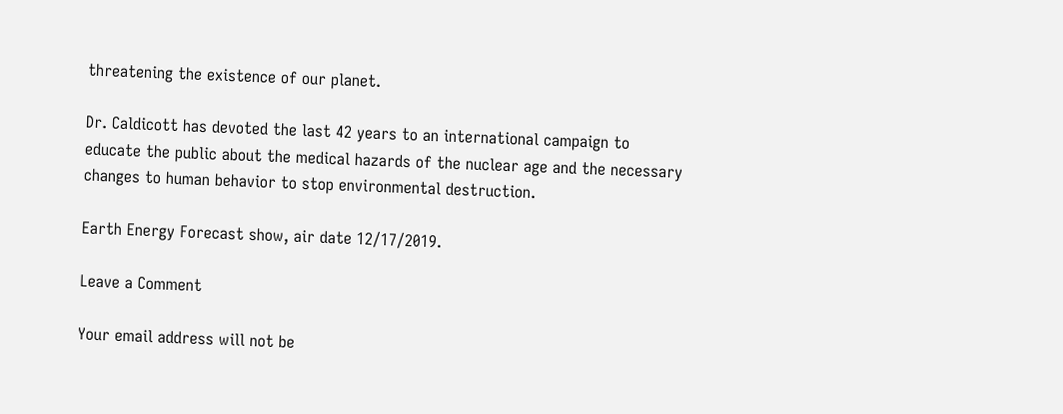threatening the existence of our planet.

Dr. Caldicott has devoted the last 42 years to an international campaign to educate the public about the medical hazards of the nuclear age and the necessary changes to human behavior to stop environmental destruction.

Earth Energy Forecast show, air date 12/17/2019.

Leave a Comment

Your email address will not be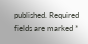published. Required fields are marked *